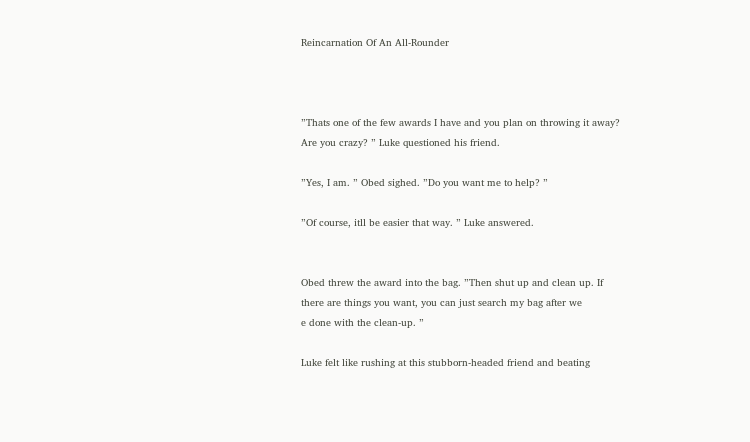Reincarnation Of An All-Rounder



”Thats one of the few awards I have and you plan on throwing it away? Are you crazy? ” Luke questioned his friend.

”Yes, I am. ” Obed sighed. ”Do you want me to help? ”

”Of course, itll be easier that way. ” Luke answered.


Obed threw the award into the bag. ”Then shut up and clean up. If there are things you want, you can just search my bag after we
e done with the clean-up. ”

Luke felt like rushing at this stubborn-headed friend and beating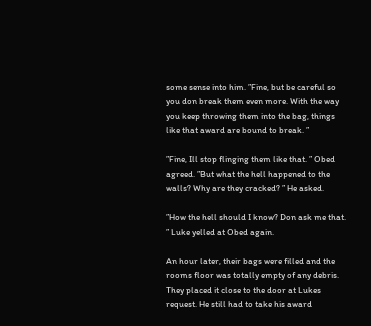some sense into him. ”Fine, but be careful so you don break them even more. With the way you keep throwing them into the bag, things like that award are bound to break. ”

”Fine, Ill stop flinging them like that. ” Obed agreed. ”But what the hell happened to the walls? Why are they cracked? ” He asked.

”How the hell should I know? Don ask me that. ” Luke yelled at Obed again.

An hour later, their bags were filled and the rooms floor was totally empty of any debris. They placed it close to the door at Lukes request. He still had to take his award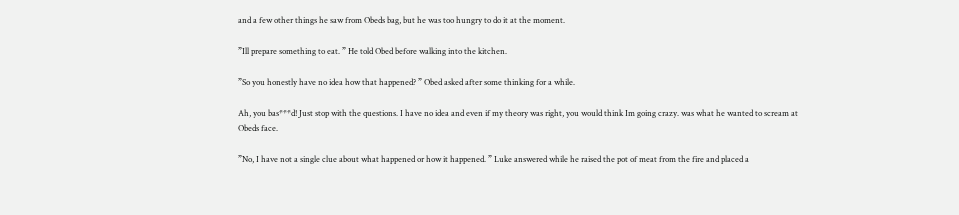and a few other things he saw from Obeds bag, but he was too hungry to do it at the moment.

”Ill prepare something to eat. ” He told Obed before walking into the kitchen.

”So you honestly have no idea how that happened? ” Obed asked after some thinking for a while.

Ah, you bas***d! Just stop with the questions. I have no idea and even if my theory was right, you would think Im going crazy. was what he wanted to scream at Obeds face.

”No, I have not a single clue about what happened or how it happened. ” Luke answered while he raised the pot of meat from the fire and placed a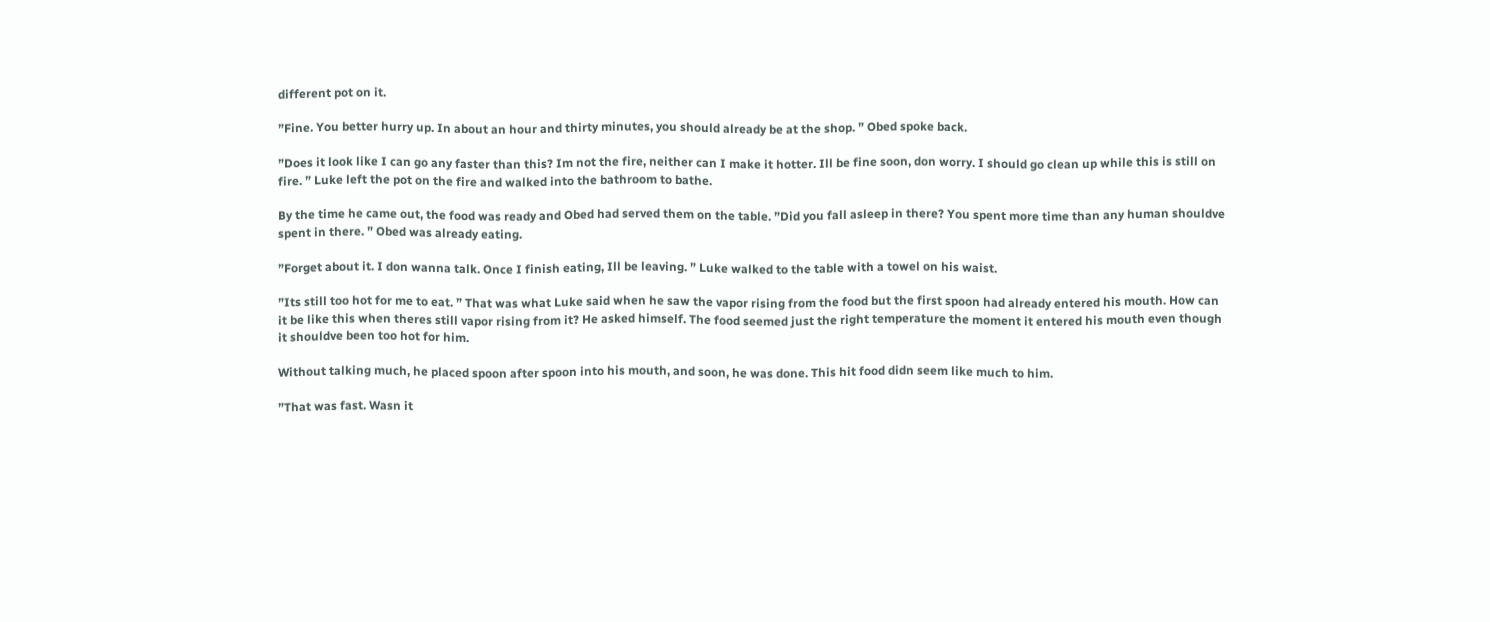different pot on it.

”Fine. You better hurry up. In about an hour and thirty minutes, you should already be at the shop. ” Obed spoke back.

”Does it look like I can go any faster than this? Im not the fire, neither can I make it hotter. Ill be fine soon, don worry. I should go clean up while this is still on fire. ” Luke left the pot on the fire and walked into the bathroom to bathe.

By the time he came out, the food was ready and Obed had served them on the table. ”Did you fall asleep in there? You spent more time than any human shouldve spent in there. ” Obed was already eating.

”Forget about it. I don wanna talk. Once I finish eating, Ill be leaving. ” Luke walked to the table with a towel on his waist.

”Its still too hot for me to eat. ” That was what Luke said when he saw the vapor rising from the food but the first spoon had already entered his mouth. How can it be like this when theres still vapor rising from it? He asked himself. The food seemed just the right temperature the moment it entered his mouth even though it shouldve been too hot for him.

Without talking much, he placed spoon after spoon into his mouth, and soon, he was done. This hit food didn seem like much to him.

”That was fast. Wasn it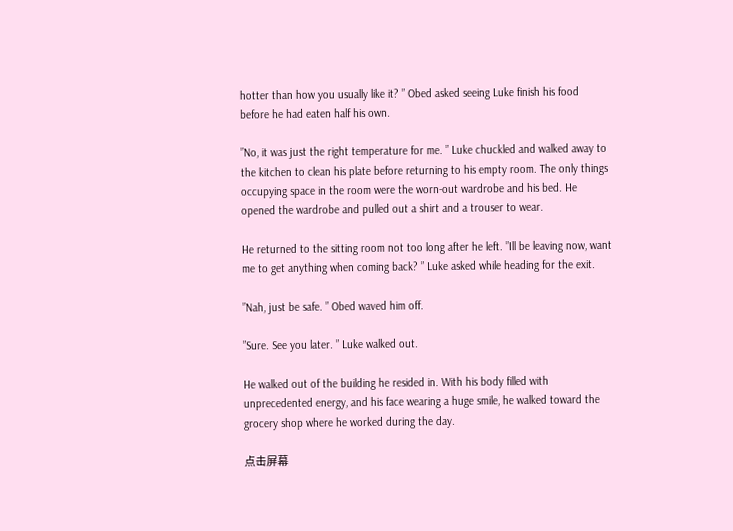hotter than how you usually like it? ” Obed asked seeing Luke finish his food before he had eaten half his own.

”No, it was just the right temperature for me. ” Luke chuckled and walked away to the kitchen to clean his plate before returning to his empty room. The only things occupying space in the room were the worn-out wardrobe and his bed. He opened the wardrobe and pulled out a shirt and a trouser to wear.

He returned to the sitting room not too long after he left. ”Ill be leaving now, want me to get anything when coming back? ” Luke asked while heading for the exit.

”Nah, just be safe. ” Obed waved him off.

”Sure. See you later. ” Luke walked out.

He walked out of the building he resided in. With his body filled with unprecedented energy, and his face wearing a huge smile, he walked toward the grocery shop where he worked during the day.

点击屏幕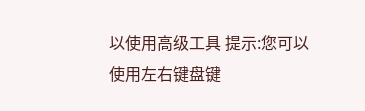以使用高级工具 提示:您可以使用左右键盘键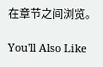在章节之间浏览。

You'll Also Like